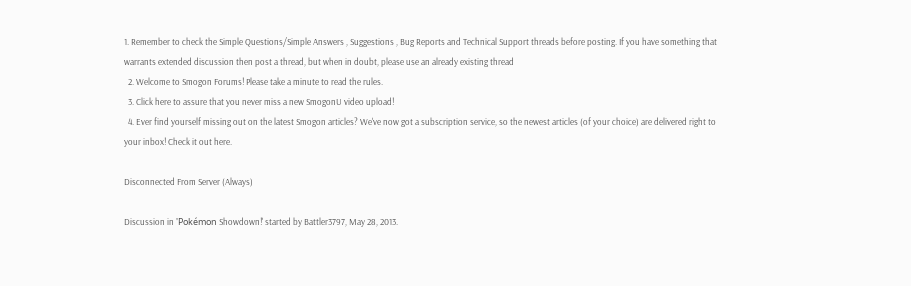1. Remember to check the Simple Questions/Simple Answers , Suggestions , Bug Reports and Technical Support threads before posting. If you have something that warrants extended discussion then post a thread, but when in doubt, please use an already existing thread
  2. Welcome to Smogon Forums! Please take a minute to read the rules.
  3. Click here to assure that you never miss a new SmogonU video upload!
  4. Ever find yourself missing out on the latest Smogon articles? We've now got a subscription service, so the newest articles (of your choice) are delivered right to your inbox! Check it out here.

Disconnected From Server (Always)

Discussion in 'Pokémon Showdown!' started by Battler3797, May 28, 2013.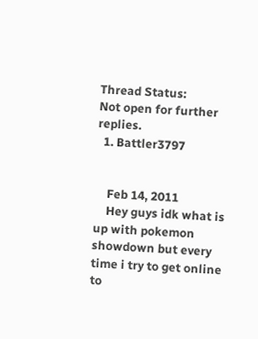Thread Status:
Not open for further replies.
  1. Battler3797


    Feb 14, 2011
    Hey guys idk what is up with pokemon showdown but every time i try to get online to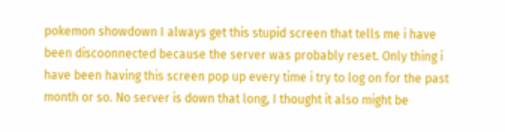pokemon showdown I always get this stupid screen that tells me i have been discoonnected because the server was probably reset. Only thing i have been having this screen pop up every time i try to log on for the past month or so. No server is down that long, I thought it also might be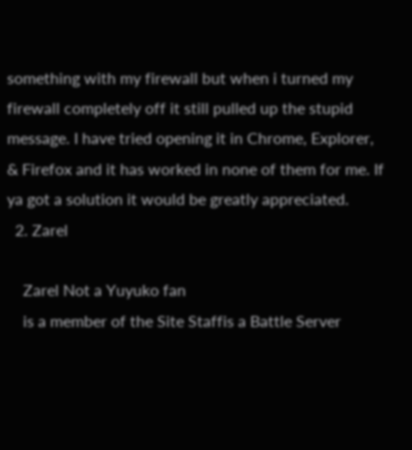something with my firewall but when i turned my firewall completely off it still pulled up the stupid message. I have tried opening it in Chrome, Explorer, & Firefox and it has worked in none of them for me. If ya got a solution it would be greatly appreciated.
  2. Zarel

    Zarel Not a Yuyuko fan
    is a member of the Site Staffis a Battle Server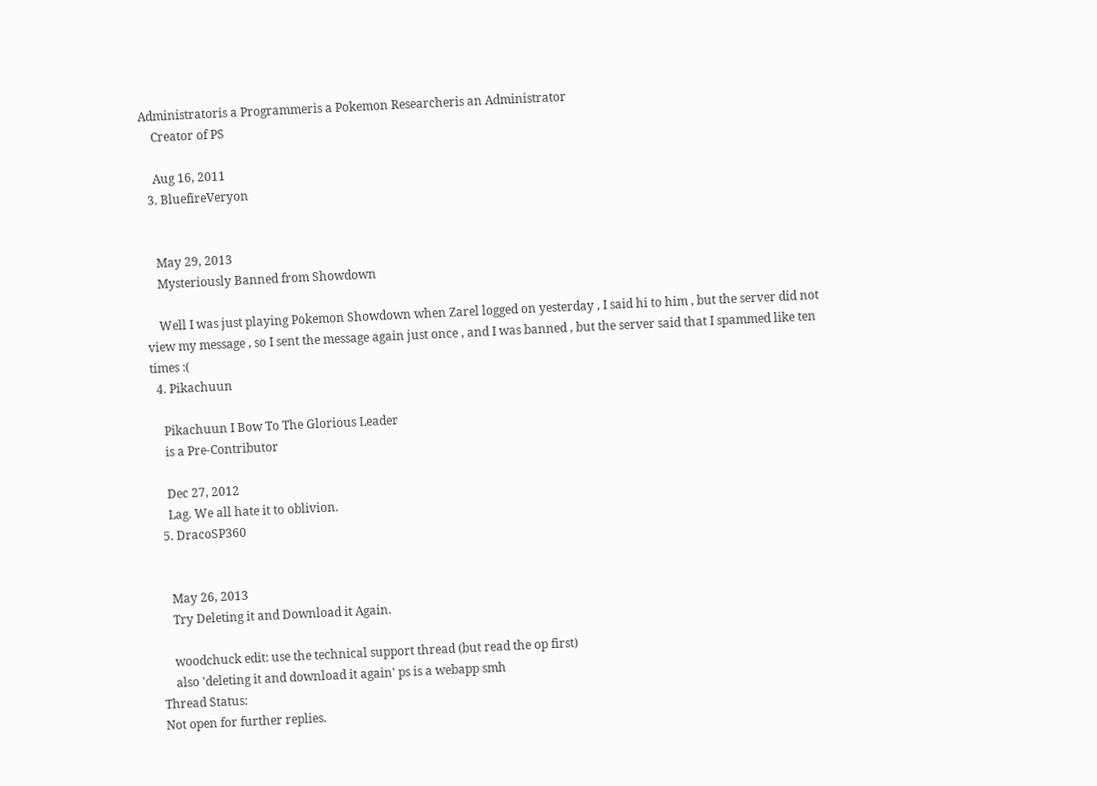Administratoris a Programmeris a Pokemon Researcheris an Administrator
    Creator of PS

    Aug 16, 2011
  3. BluefireVeryon


    May 29, 2013
    Mysteriously Banned from Showdown

    Well I was just playing Pokemon Showdown when Zarel logged on yesterday , I said hi to him , but the server did not view my message , so I sent the message again just once , and I was banned , but the server said that I spammed like ten times :(
  4. Pikachuun

    Pikachuun I Bow To The Glorious Leader
    is a Pre-Contributor

    Dec 27, 2012
    Lag. We all hate it to oblivion.
  5. DracoSP360


    May 26, 2013
    Try Deleting it and Download it Again.

    woodchuck edit: use the technical support thread (but read the op first)
    also 'deleting it and download it again' ps is a webapp smh
Thread Status:
Not open for further replies.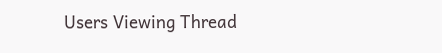Users Viewing Thread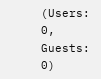(Users: 0, Guests: 0)